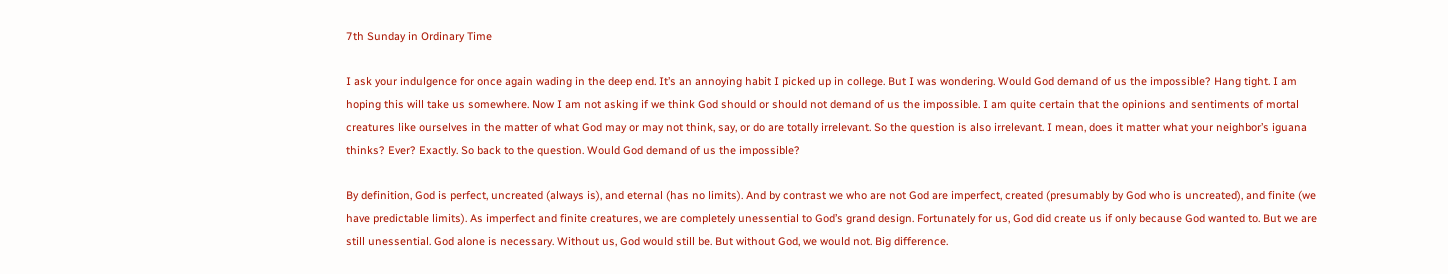7th Sunday in Ordinary Time

I ask your indulgence for once again wading in the deep end. It’s an annoying habit I picked up in college. But I was wondering. Would God demand of us the impossible? Hang tight. I am hoping this will take us somewhere. Now I am not asking if we think God should or should not demand of us the impossible. I am quite certain that the opinions and sentiments of mortal creatures like ourselves in the matter of what God may or may not think, say, or do are totally irrelevant. So the question is also irrelevant. I mean, does it matter what your neighbor’s iguana thinks? Ever? Exactly. So back to the question. Would God demand of us the impossible?

By definition, God is perfect, uncreated (always is), and eternal (has no limits). And by contrast we who are not God are imperfect, created (presumably by God who is uncreated), and finite (we have predictable limits). As imperfect and finite creatures, we are completely unessential to God’s grand design. Fortunately for us, God did create us if only because God wanted to. But we are still unessential. God alone is necessary. Without us, God would still be. But without God, we would not. Big difference.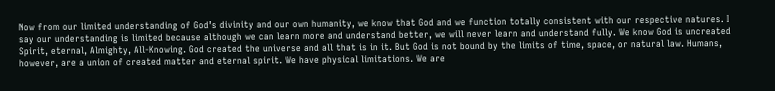Now from our limited understanding of God’s divinity and our own humanity, we know that God and we function totally consistent with our respective natures. I say our understanding is limited because although we can learn more and understand better, we will never learn and understand fully. We know God is uncreated Spirit, eternal, Almighty, All-Knowing. God created the universe and all that is in it. But God is not bound by the limits of time, space, or natural law. Humans, however, are a union of created matter and eternal spirit. We have physical limitations. We are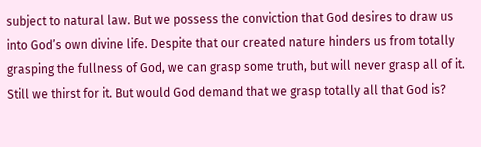subject to natural law. But we possess the conviction that God desires to draw us into God’s own divine life. Despite that our created nature hinders us from totally grasping the fullness of God, we can grasp some truth, but will never grasp all of it. Still we thirst for it. But would God demand that we grasp totally all that God is?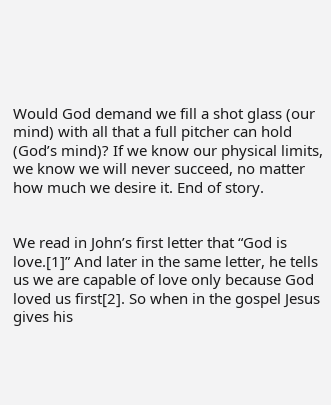Would God demand we fill a shot glass (our mind) with all that a full pitcher can hold (God’s mind)? If we know our physical limits, we know we will never succeed, no matter how much we desire it. End of story.


We read in John’s first letter that “God is love.[1]” And later in the same letter, he tells us we are capable of love only because God loved us first[2]. So when in the gospel Jesus gives his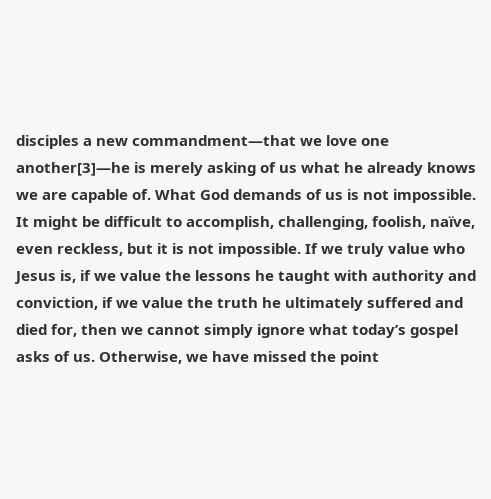disciples a new commandment—that we love one another[3]—he is merely asking of us what he already knows we are capable of. What God demands of us is not impossible. It might be difficult to accomplish, challenging, foolish, naïve, even reckless, but it is not impossible. If we truly value who Jesus is, if we value the lessons he taught with authority and conviction, if we value the truth he ultimately suffered and died for, then we cannot simply ignore what today’s gospel asks of us. Otherwise, we have missed the point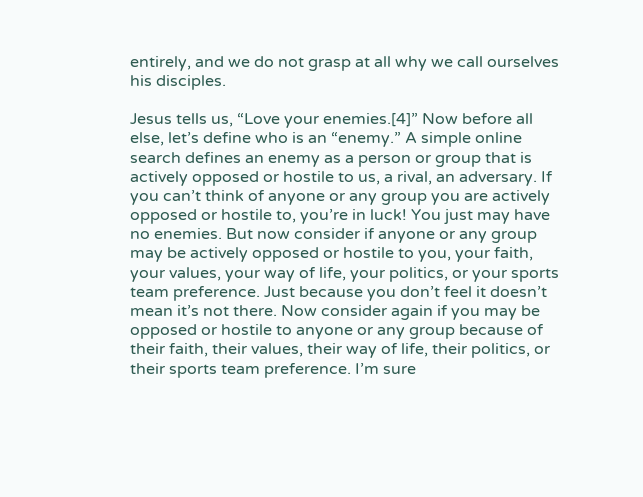entirely, and we do not grasp at all why we call ourselves his disciples.

Jesus tells us, “Love your enemies.[4]” Now before all else, let’s define who is an “enemy.” A simple online search defines an enemy as a person or group that is actively opposed or hostile to us, a rival, an adversary. If you can’t think of anyone or any group you are actively opposed or hostile to, you’re in luck! You just may have no enemies. But now consider if anyone or any group may be actively opposed or hostile to you, your faith, your values, your way of life, your politics, or your sports team preference. Just because you don’t feel it doesn’t mean it’s not there. Now consider again if you may be opposed or hostile to anyone or any group because of their faith, their values, their way of life, their politics, or their sports team preference. I’m sure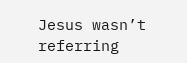Jesus wasn’t referring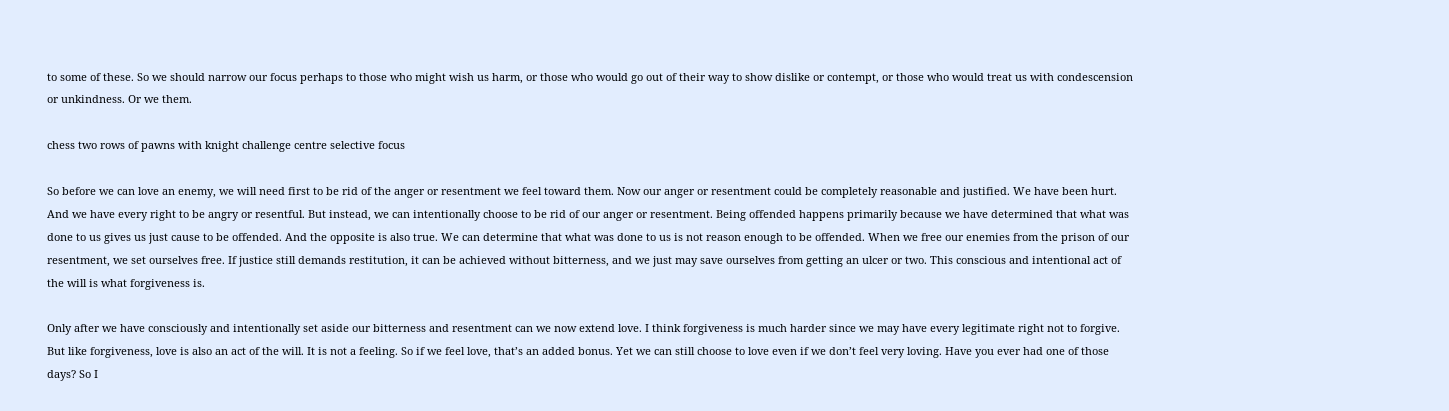to some of these. So we should narrow our focus perhaps to those who might wish us harm, or those who would go out of their way to show dislike or contempt, or those who would treat us with condescension or unkindness. Or we them.

chess two rows of pawns with knight challenge centre selective focus

So before we can love an enemy, we will need first to be rid of the anger or resentment we feel toward them. Now our anger or resentment could be completely reasonable and justified. We have been hurt. And we have every right to be angry or resentful. But instead, we can intentionally choose to be rid of our anger or resentment. Being offended happens primarily because we have determined that what was done to us gives us just cause to be offended. And the opposite is also true. We can determine that what was done to us is not reason enough to be offended. When we free our enemies from the prison of our resentment, we set ourselves free. If justice still demands restitution, it can be achieved without bitterness, and we just may save ourselves from getting an ulcer or two. This conscious and intentional act of the will is what forgiveness is.

Only after we have consciously and intentionally set aside our bitterness and resentment can we now extend love. I think forgiveness is much harder since we may have every legitimate right not to forgive. But like forgiveness, love is also an act of the will. It is not a feeling. So if we feel love, that’s an added bonus. Yet we can still choose to love even if we don’t feel very loving. Have you ever had one of those days? So I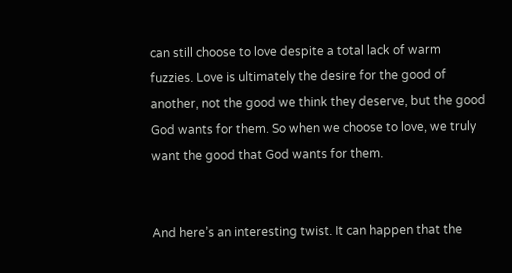can still choose to love despite a total lack of warm fuzzies. Love is ultimately the desire for the good of another, not the good we think they deserve, but the good God wants for them. So when we choose to love, we truly want the good that God wants for them.


And here’s an interesting twist. It can happen that the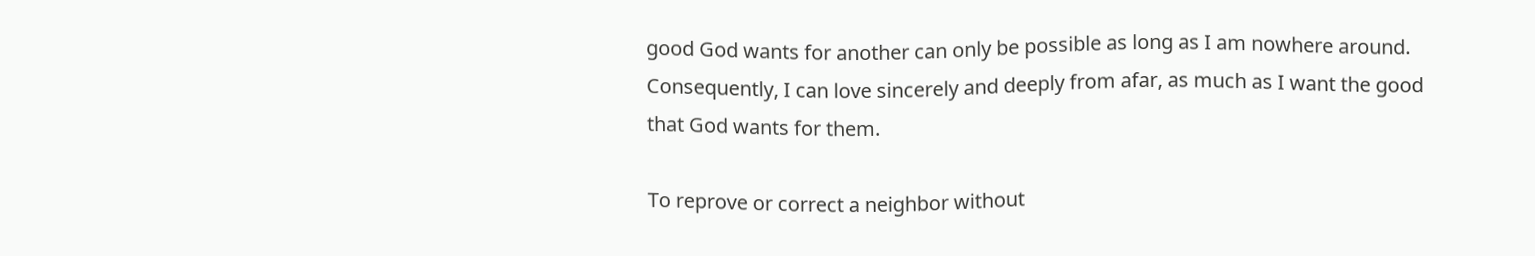good God wants for another can only be possible as long as I am nowhere around. Consequently, I can love sincerely and deeply from afar, as much as I want the good that God wants for them.

To reprove or correct a neighbor without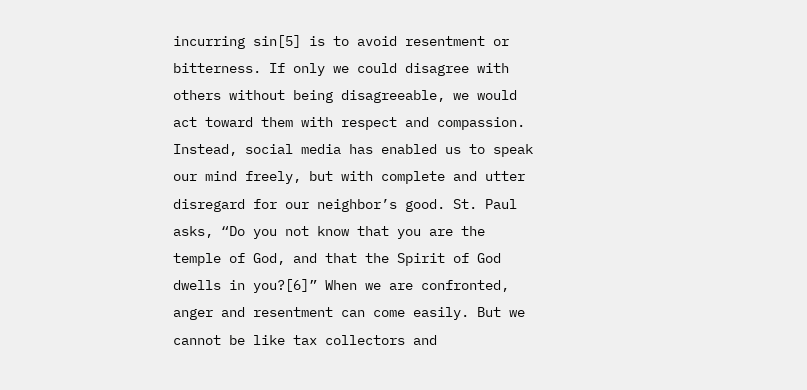incurring sin[5] is to avoid resentment or bitterness. If only we could disagree with others without being disagreeable, we would act toward them with respect and compassion. Instead, social media has enabled us to speak our mind freely, but with complete and utter disregard for our neighbor’s good. St. Paul asks, “Do you not know that you are the temple of God, and that the Spirit of God dwells in you?[6]” When we are confronted, anger and resentment can come easily. But we cannot be like tax collectors and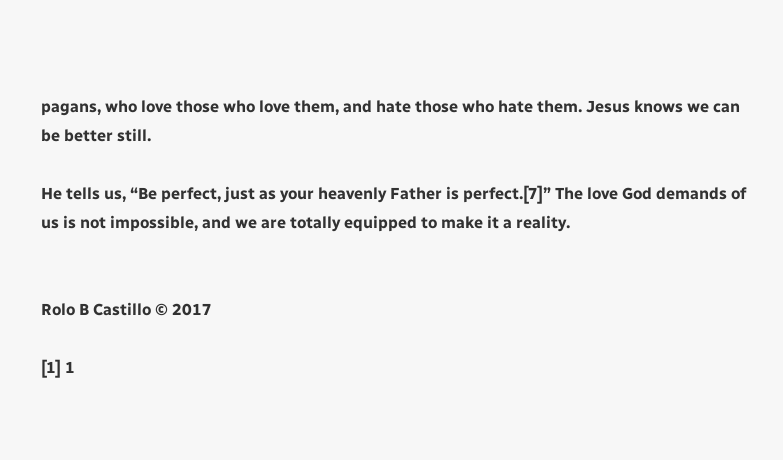pagans, who love those who love them, and hate those who hate them. Jesus knows we can be better still.

He tells us, “Be perfect, just as your heavenly Father is perfect.[7]” The love God demands of us is not impossible, and we are totally equipped to make it a reality.


Rolo B Castillo © 2017

[1] 1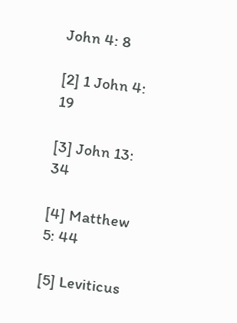John 4: 8

[2] 1 John 4: 19

[3] John 13: 34

[4] Matthew 5: 44

[5] Leviticus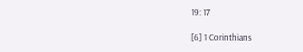19: 17

[6] 1 Corinthians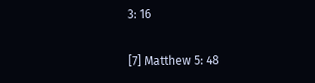3: 16

[7] Matthew 5: 48